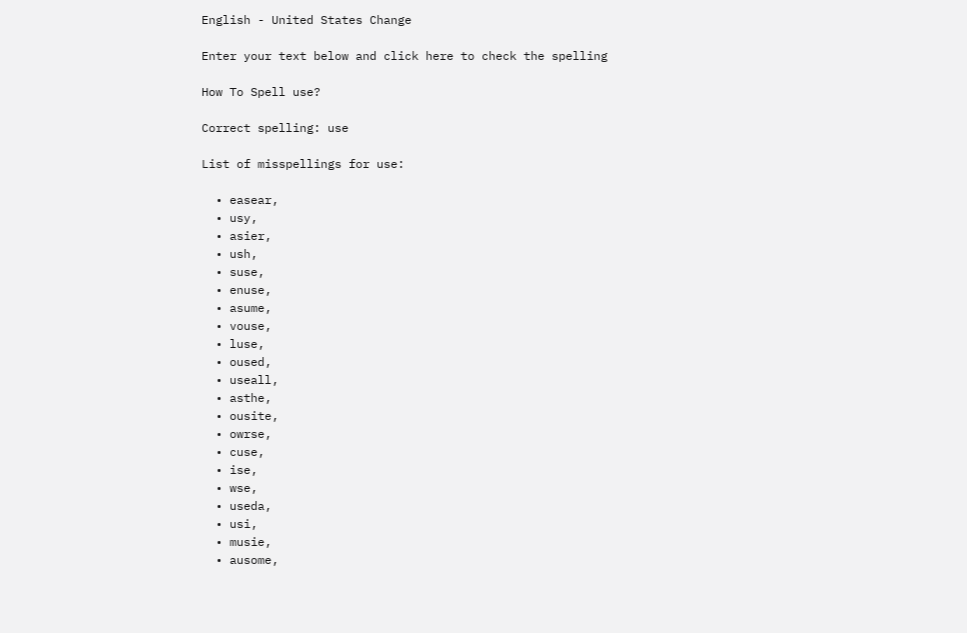English - United States Change

Enter your text below and click here to check the spelling

How To Spell use?

Correct spelling: use

List of misspellings for use:

  • easear,
  • usy,
  • asier,
  • ush,
  • suse,
  • enuse,
  • asume,
  • vouse,
  • luse,
  • oused,
  • useall,
  • asthe,
  • ousite,
  • owrse,
  • cuse,
  • ise,
  • wse,
  • useda,
  • usi,
  • musie,
  • ausome,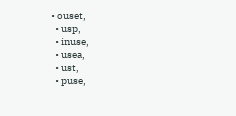• ouset,
  • usp,
  • inuse,
  • usea,
  • ust,
  • puse,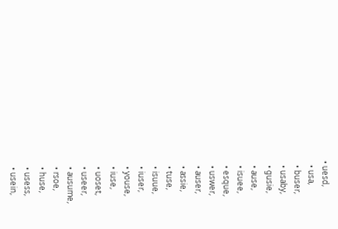• uesd,
  • usa,
  • buser,
  • usaby,
  • gusie,
  • ause,
  • isuee,
  • esque,
  • uswer,
  • auser,
  • assie,
  • tuse,
  • isuue,
  • iuser,
  • youse,
  • iuse,
  • uoset,
  • useer,
  • ausume,
  • rsoe,
  • huse,
  • usess,
  • usein,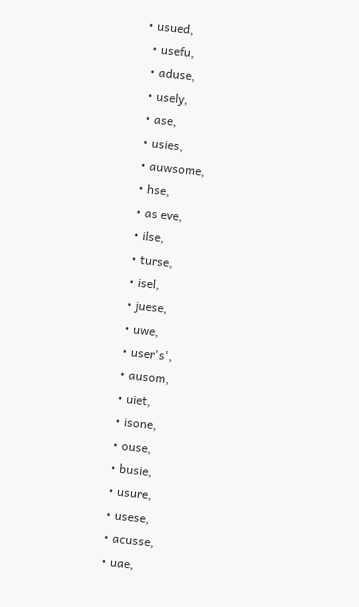• usued,
  • usefu,
  • aduse,
  • usely,
  • ase,
  • usies,
  • auwsome,
  • hse,
  • as eve,
  • ilse,
  • turse,
  • isel,
  • juese,
  • uwe,
  • user's',
  • ausom,
  • uiet,
  • isone,
  • ouse,
  • busie,
  • usure,
  • usese,
  • acusse,
  • uae,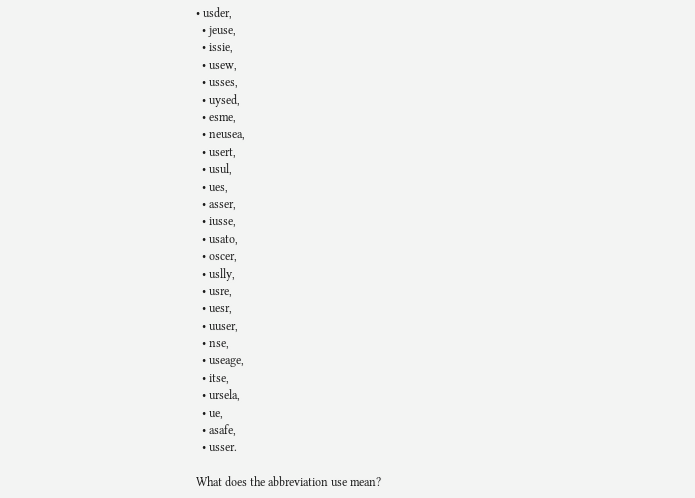• usder,
  • jeuse,
  • issie,
  • usew,
  • usses,
  • uysed,
  • esme,
  • neusea,
  • usert,
  • usul,
  • ues,
  • asser,
  • iusse,
  • usato,
  • oscer,
  • uslly,
  • usre,
  • uesr,
  • uuser,
  • nse,
  • useage,
  • itse,
  • ursela,
  • ue,
  • asafe,
  • usser.

What does the abbreviation use mean?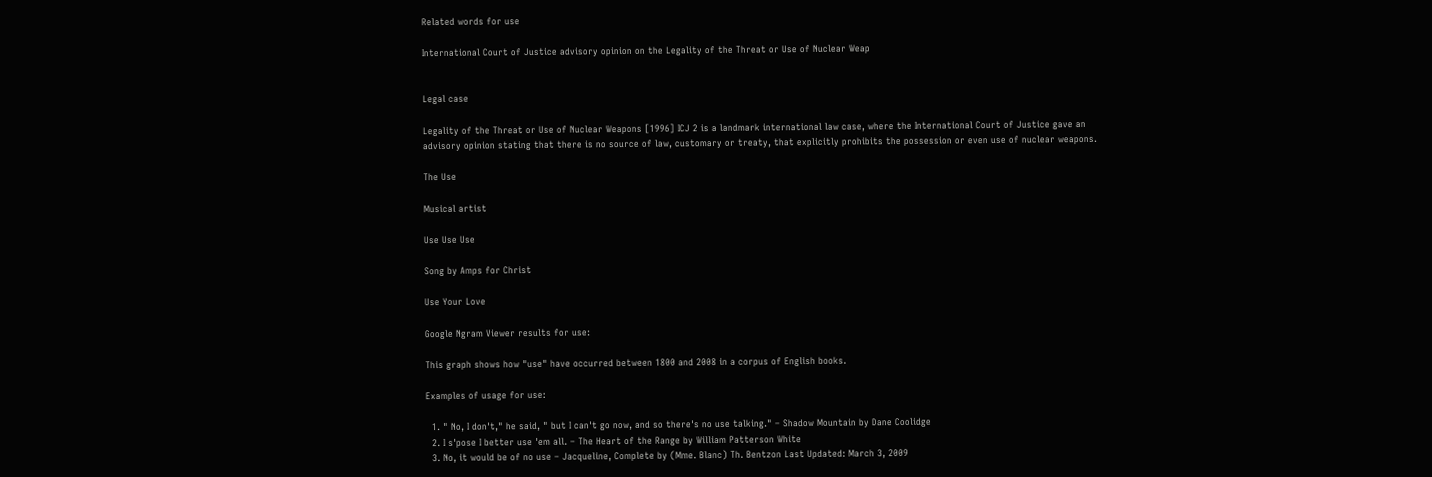Related words for use

International Court of Justice advisory opinion on the Legality of the Threat or Use of Nuclear Weap


Legal case

Legality of the Threat or Use of Nuclear Weapons [1996] ICJ 2 is a landmark international law case, where the International Court of Justice gave an advisory opinion stating that there is no source of law, customary or treaty, that explicitly prohibits the possession or even use of nuclear weapons.

The Use

Musical artist

Use Use Use

Song by Amps for Christ

Use Your Love

Google Ngram Viewer results for use:

This graph shows how "use" have occurred between 1800 and 2008 in a corpus of English books.

Examples of usage for use:

  1. " No, I don't," he said, " but I can't go now, and so there's no use talking." – Shadow Mountain by Dane Coolidge
  2. I s'pose I better use 'em all. – The Heart of the Range by William Patterson White
  3. No, it would be of no use – Jacqueline, Complete by (Mme. Blanc) Th. Bentzon Last Updated: March 3, 2009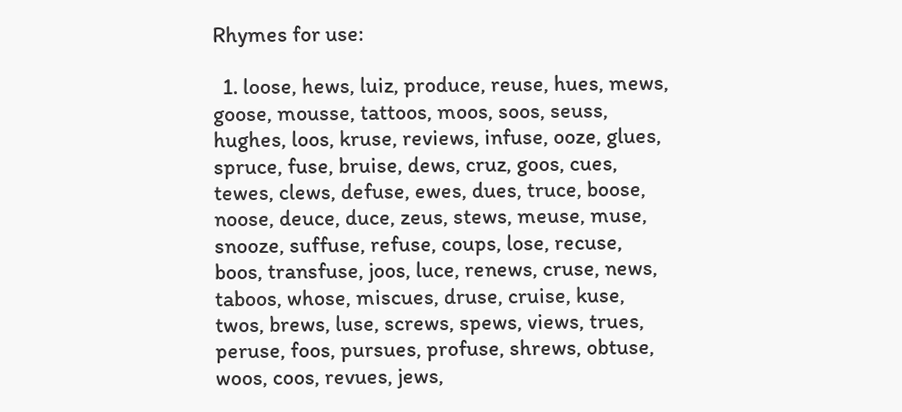Rhymes for use:

  1. loose, hews, luiz, produce, reuse, hues, mews, goose, mousse, tattoos, moos, soos, seuss, hughes, loos, kruse, reviews, infuse, ooze, glues, spruce, fuse, bruise, dews, cruz, goos, cues, tewes, clews, defuse, ewes, dues, truce, boose, noose, deuce, duce, zeus, stews, meuse, muse, snooze, suffuse, refuse, coups, lose, recuse, boos, transfuse, joos, luce, renews, cruse, news, taboos, whose, miscues, druse, cruise, kuse, twos, brews, luse, screws, spews, views, trues, peruse, foos, pursues, profuse, shrews, obtuse, woos, coos, revues, jews,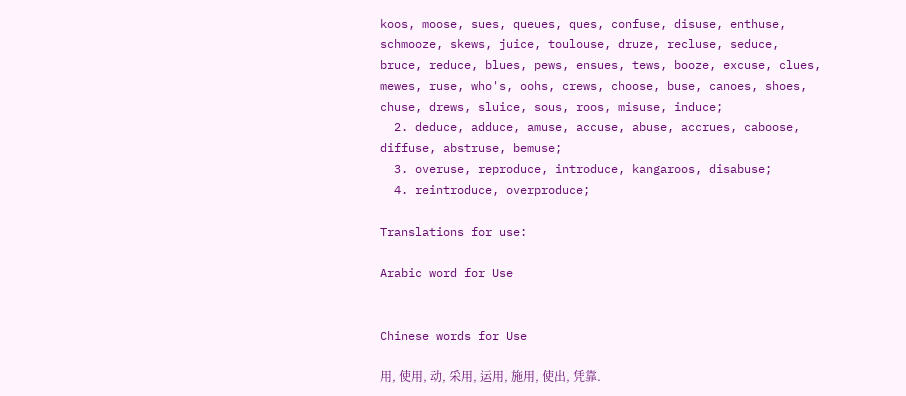koos, moose, sues, queues, ques, confuse, disuse, enthuse, schmooze, skews, juice, toulouse, druze, recluse, seduce, bruce, reduce, blues, pews, ensues, tews, booze, excuse, clues, mewes, ruse, who's, oohs, crews, choose, buse, canoes, shoes, chuse, drews, sluice, sous, roos, misuse, induce;
  2. deduce, adduce, amuse, accuse, abuse, accrues, caboose, diffuse, abstruse, bemuse;
  3. overuse, reproduce, introduce, kangaroos, disabuse;
  4. reintroduce, overproduce;

Translations for use:

Arabic word for Use


Chinese words for Use

用, 使用, 动, 采用, 运用, 施用, 使出, 凭靠.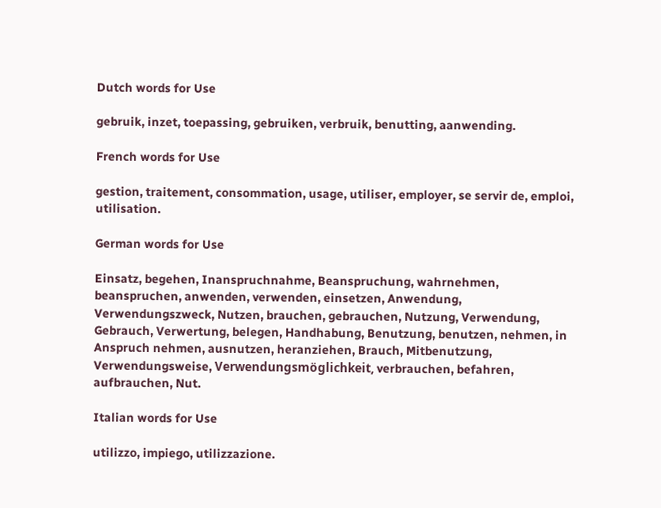Dutch words for Use

gebruik, inzet, toepassing, gebruiken, verbruik, benutting, aanwending.

French words for Use

gestion, traitement, consommation, usage, utiliser, employer, se servir de, emploi, utilisation.

German words for Use

Einsatz, begehen, Inanspruchnahme, Beanspruchung, wahrnehmen, beanspruchen, anwenden, verwenden, einsetzen, Anwendung, Verwendungszweck, Nutzen, brauchen, gebrauchen, Nutzung, Verwendung, Gebrauch, Verwertung, belegen, Handhabung, Benutzung, benutzen, nehmen, in Anspruch nehmen, ausnutzen, heranziehen, Brauch, Mitbenutzung, Verwendungsweise, Verwendungsmöglichkeit, verbrauchen, befahren, aufbrauchen, Nut.

Italian words for Use

utilizzo, impiego, utilizzazione.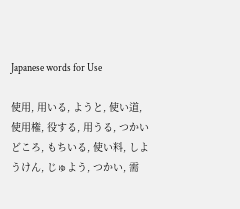Japanese words for Use

使用, 用いる, ようと, 使い道, 使用権, 役する, 用うる, つかいどころ, もちいる, 使い料, しようけん, じゅよう, つかい, 需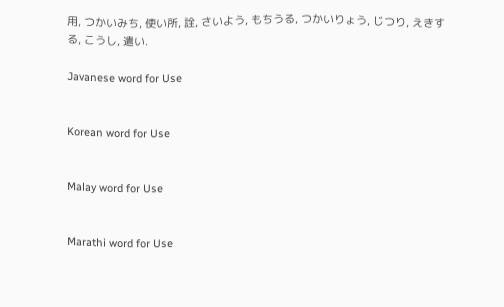用, つかいみち, 使い所, 詮, さいよう, もちうる, つかいりょう, じつり, えきする, こうし, 遣い.

Javanese word for Use


Korean word for Use


Malay word for Use


Marathi word for Use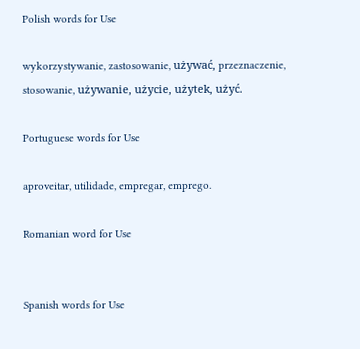Polish words for Use

wykorzystywanie, zastosowanie, używać, przeznaczenie, stosowanie, używanie, użycie, użytek, użyć.

Portuguese words for Use

aproveitar, utilidade, empregar, emprego.

Romanian word for Use


Spanish words for Use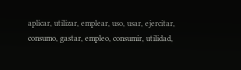aplicar, utilizar, emplear, uso, usar, ejercitar, consumo, gastar, empleo, consumir, utilidad,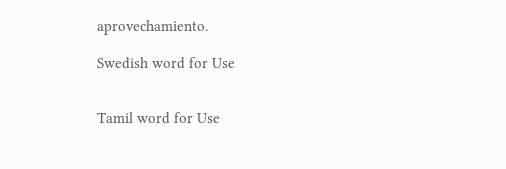aprovechamiento.

Swedish word for Use


Tamil word for Use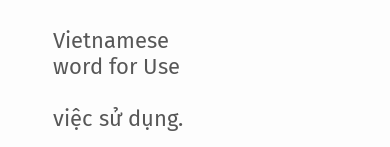Vietnamese word for Use

việc sử dụng.